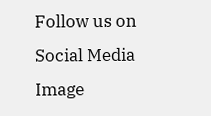Follow us on Social Media
Image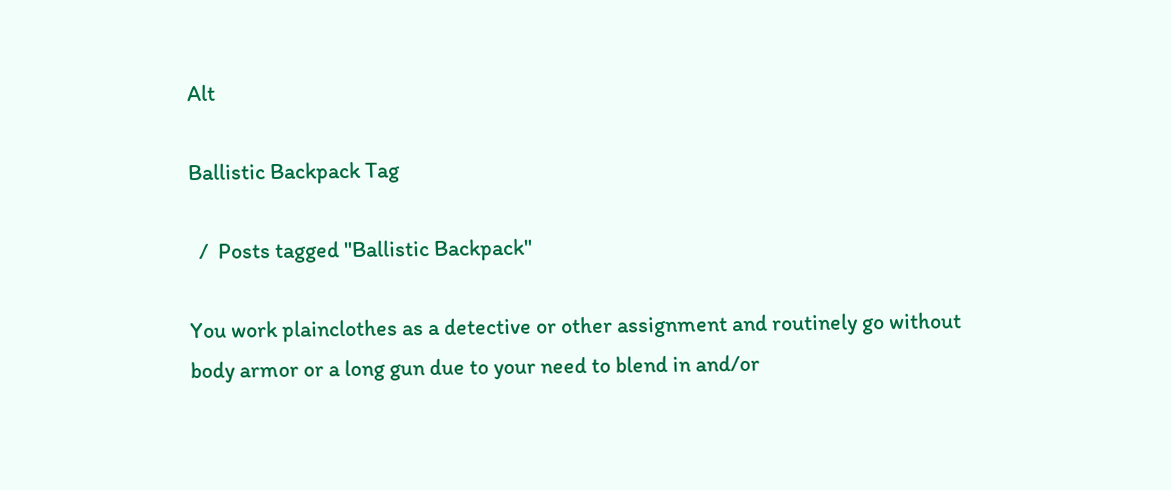Alt

Ballistic Backpack Tag

  /  Posts tagged "Ballistic Backpack"

You work plainclothes as a detective or other assignment and routinely go without body armor or a long gun due to your need to blend in and/or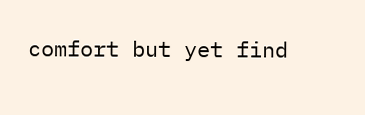comfort but yet find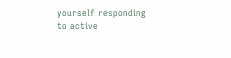yourself responding to active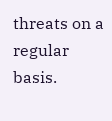threats on a regular basis.